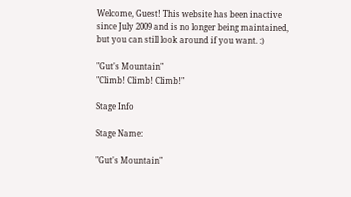Welcome, Guest! This website has been inactive since July 2009 and is no longer being maintained, but you can still look around if you want. :)

"Gut's Mountain"
"Climb! Climb! Climb!"

Stage Info

Stage Name:

"Gut's Mountain"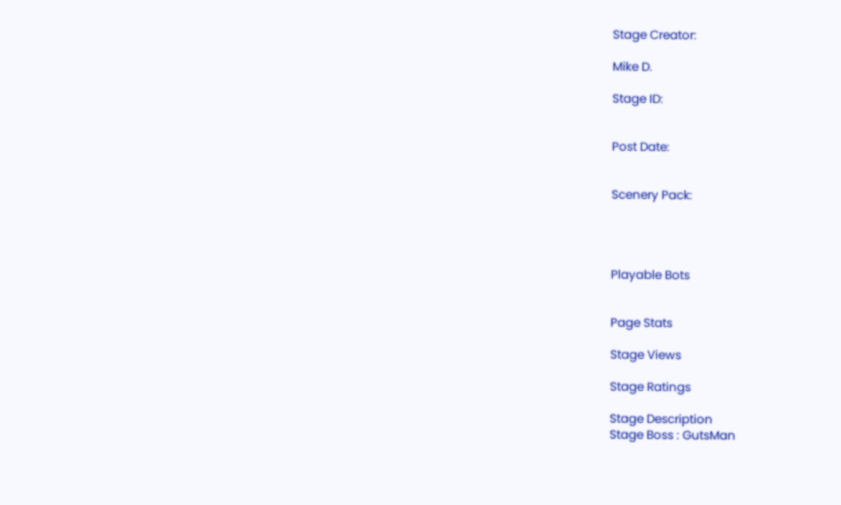Stage Creator:

Mike D.

Stage ID:


Post Date:


Scenery Pack:




Playable Bots


Page Stats

Stage Views

Stage Ratings

Stage Description
Stage Boss : GutsMan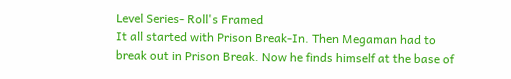Level Series- Roll's Framed
It all started with Prison Break-In. Then Megaman had to break out in Prison Break. Now he finds himself at the base of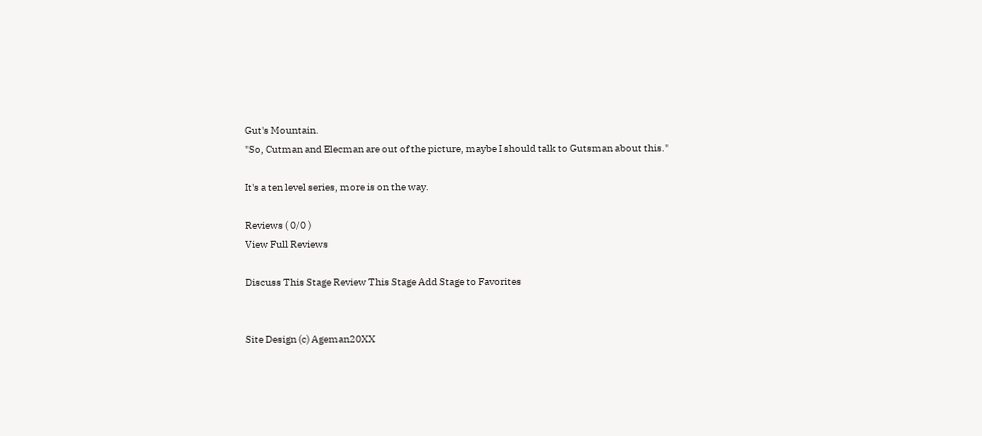Gut's Mountain.
"So, Cutman and Elecman are out of the picture, maybe I should talk to Gutsman about this."

It's a ten level series, more is on the way.

Reviews ( 0/0 )
View Full Reviews

Discuss This Stage Review This Stage Add Stage to Favorites


Site Design (c) Ageman20XX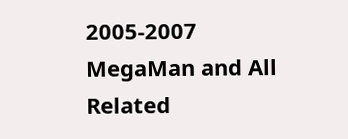2005-2007
MegaMan and All Related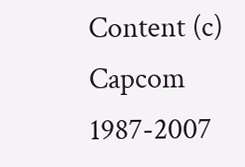Content (c) Capcom 1987-2007